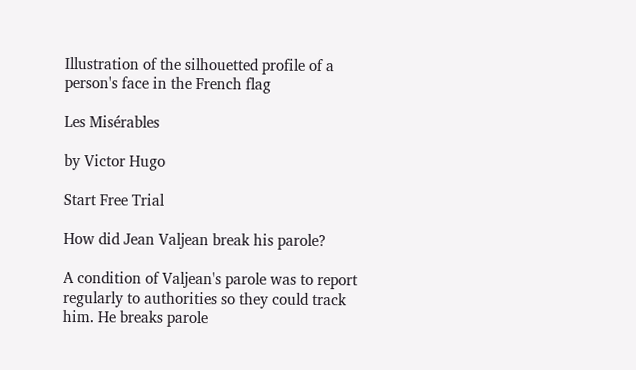Illustration of the silhouetted profile of a person's face in the French flag

Les Misérables

by Victor Hugo

Start Free Trial

How did Jean Valjean break his parole?

A condition of Valjean's parole was to report regularly to authorities so they could track him. He breaks parole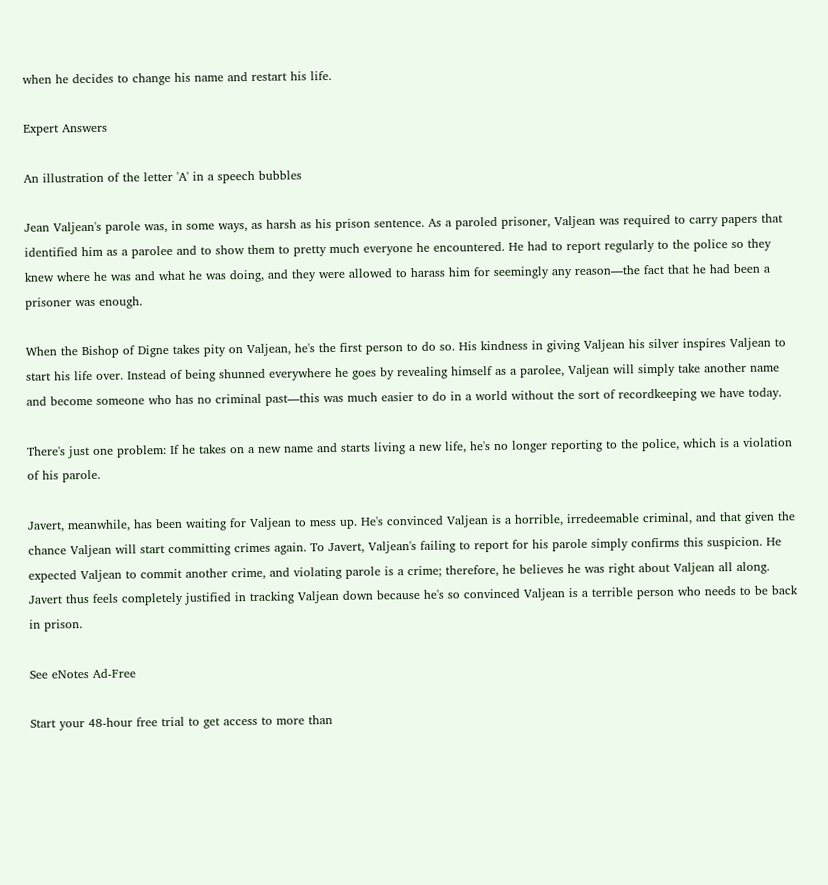when he decides to change his name and restart his life.

Expert Answers

An illustration of the letter 'A' in a speech bubbles

Jean Valjean's parole was, in some ways, as harsh as his prison sentence. As a paroled prisoner, Valjean was required to carry papers that identified him as a parolee and to show them to pretty much everyone he encountered. He had to report regularly to the police so they knew where he was and what he was doing, and they were allowed to harass him for seemingly any reason—the fact that he had been a prisoner was enough.

When the Bishop of Digne takes pity on Valjean, he's the first person to do so. His kindness in giving Valjean his silver inspires Valjean to start his life over. Instead of being shunned everywhere he goes by revealing himself as a parolee, Valjean will simply take another name and become someone who has no criminal past—this was much easier to do in a world without the sort of recordkeeping we have today.

There's just one problem: If he takes on a new name and starts living a new life, he's no longer reporting to the police, which is a violation of his parole.

Javert, meanwhile, has been waiting for Valjean to mess up. He's convinced Valjean is a horrible, irredeemable criminal, and that given the chance Valjean will start committing crimes again. To Javert, Valjean's failing to report for his parole simply confirms this suspicion. He expected Valjean to commit another crime, and violating parole is a crime; therefore, he believes he was right about Valjean all along. Javert thus feels completely justified in tracking Valjean down because he's so convinced Valjean is a terrible person who needs to be back in prison.

See eNotes Ad-Free

Start your 48-hour free trial to get access to more than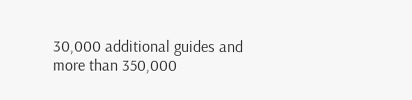30,000 additional guides and more than 350,000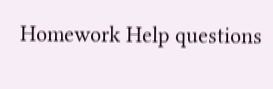Homework Help questions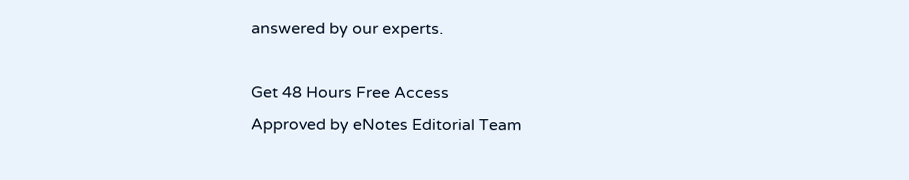answered by our experts.

Get 48 Hours Free Access
Approved by eNotes Editorial Team